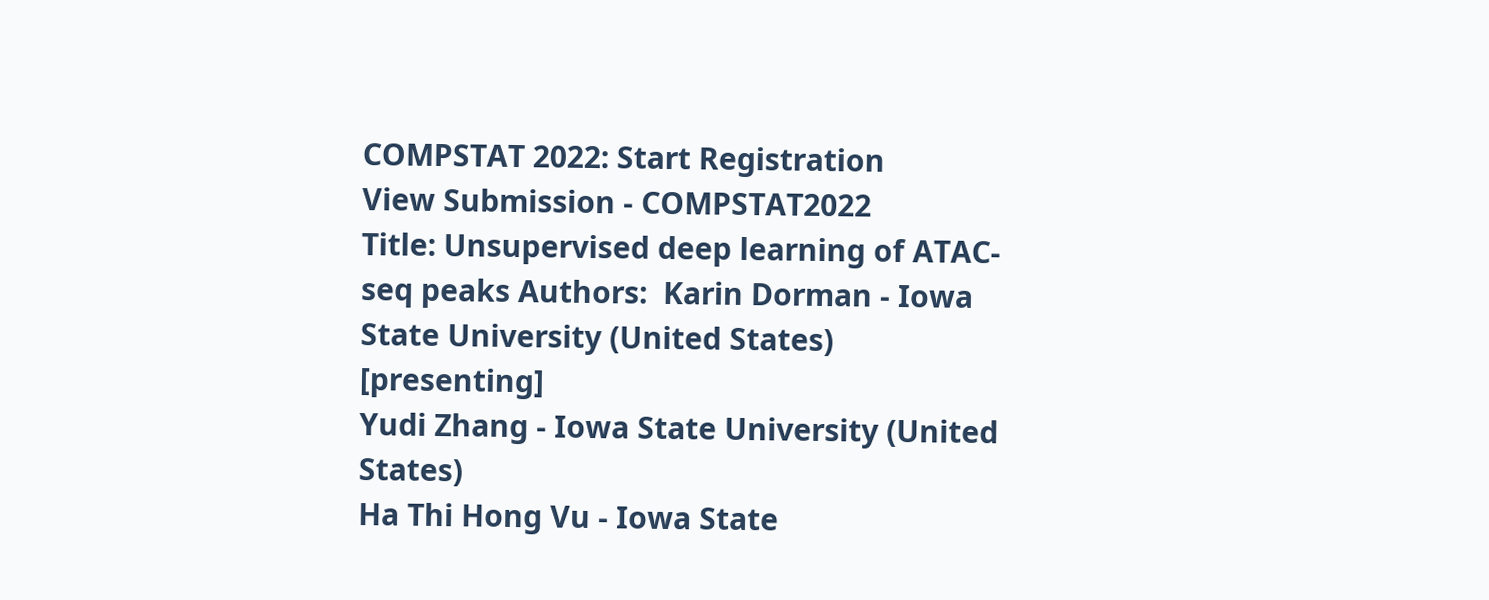COMPSTAT 2022: Start Registration
View Submission - COMPSTAT2022
Title: Unsupervised deep learning of ATAC-seq peaks Authors:  Karin Dorman - Iowa State University (United States) [presenting]
Yudi Zhang - Iowa State University (United States)
Ha Thi Hong Vu - Iowa State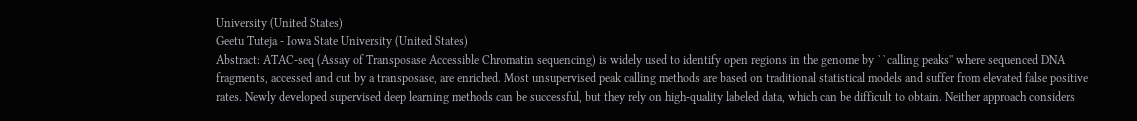University (United States)
Geetu Tuteja - Iowa State University (United States)
Abstract: ATAC-seq (Assay of Transposase Accessible Chromatin sequencing) is widely used to identify open regions in the genome by ``calling peaks'' where sequenced DNA fragments, accessed and cut by a transposase, are enriched. Most unsupervised peak calling methods are based on traditional statistical models and suffer from elevated false positive rates. Newly developed supervised deep learning methods can be successful, but they rely on high-quality labeled data, which can be difficult to obtain. Neither approach considers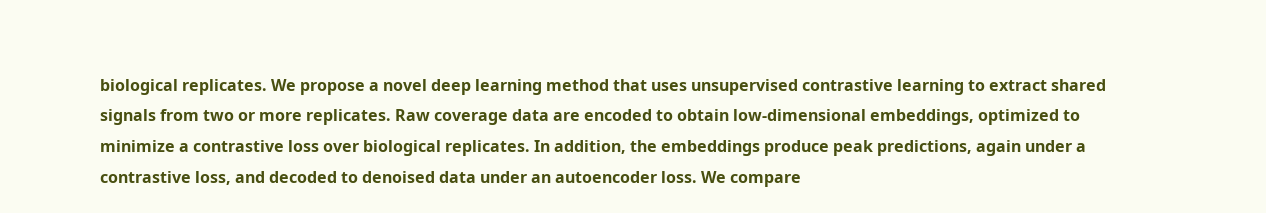biological replicates. We propose a novel deep learning method that uses unsupervised contrastive learning to extract shared signals from two or more replicates. Raw coverage data are encoded to obtain low-dimensional embeddings, optimized to minimize a contrastive loss over biological replicates. In addition, the embeddings produce peak predictions, again under a contrastive loss, and decoded to denoised data under an autoencoder loss. We compare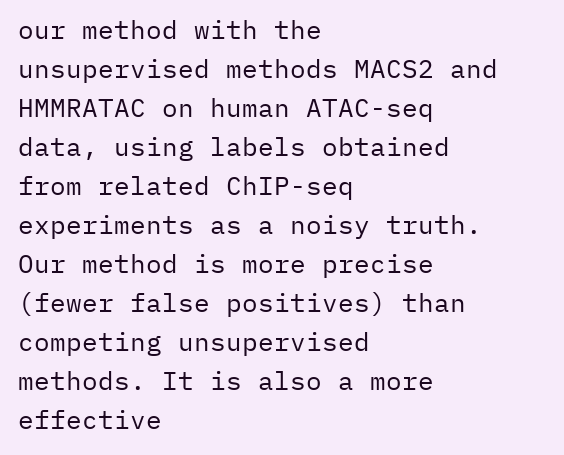our method with the unsupervised methods MACS2 and HMMRATAC on human ATAC-seq data, using labels obtained from related ChIP-seq experiments as a noisy truth. Our method is more precise (fewer false positives) than competing unsupervised methods. It is also a more effective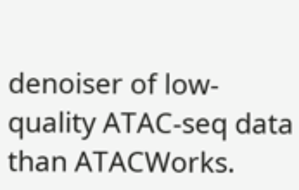denoiser of low-quality ATAC-seq data than ATACWorks.